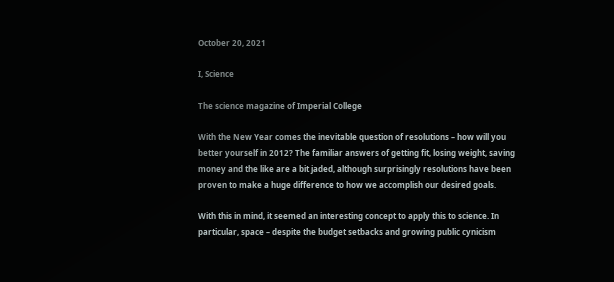October 20, 2021

I, Science

The science magazine of Imperial College

With the New Year comes the inevitable question of resolutions – how will you better yourself in 2012? The familiar answers of getting fit, losing weight, saving money and the like are a bit jaded, although surprisingly resolutions have been proven to make a huge difference to how we accomplish our desired goals.

With this in mind, it seemed an interesting concept to apply this to science. In particular, space – despite the budget setbacks and growing public cynicism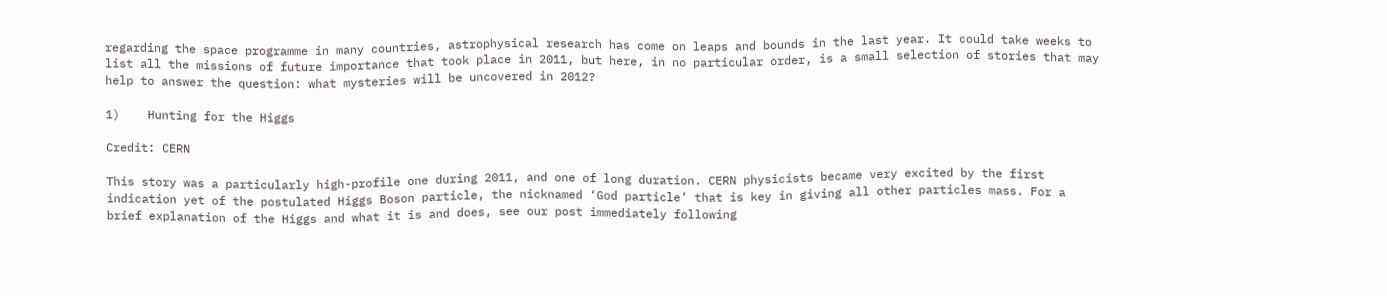regarding the space programme in many countries, astrophysical research has come on leaps and bounds in the last year. It could take weeks to list all the missions of future importance that took place in 2011, but here, in no particular order, is a small selection of stories that may help to answer the question: what mysteries will be uncovered in 2012?

1)    Hunting for the Higgs

Credit: CERN

This story was a particularly high-profile one during 2011, and one of long duration. CERN physicists became very excited by the first indication yet of the postulated Higgs Boson particle, the nicknamed ‘God particle’ that is key in giving all other particles mass. For a brief explanation of the Higgs and what it is and does, see our post immediately following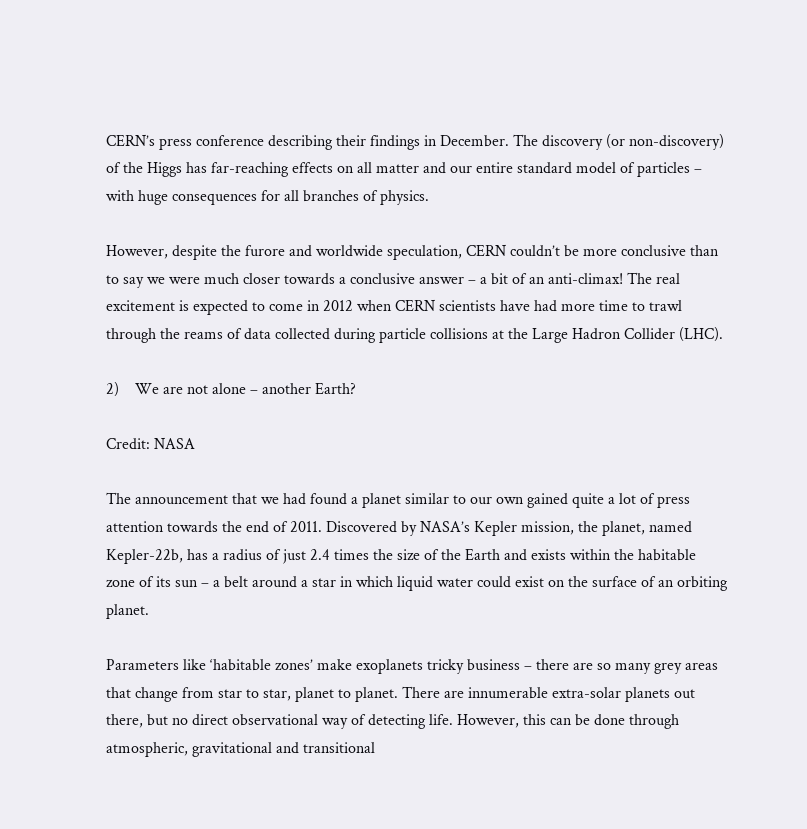CERN’s press conference describing their findings in December. The discovery (or non-discovery) of the Higgs has far-reaching effects on all matter and our entire standard model of particles – with huge consequences for all branches of physics.

However, despite the furore and worldwide speculation, CERN couldn’t be more conclusive than to say we were much closer towards a conclusive answer – a bit of an anti-climax! The real excitement is expected to come in 2012 when CERN scientists have had more time to trawl through the reams of data collected during particle collisions at the Large Hadron Collider (LHC).

2)    We are not alone – another Earth?

Credit: NASA

The announcement that we had found a planet similar to our own gained quite a lot of press attention towards the end of 2011. Discovered by NASA’s Kepler mission, the planet, named Kepler-22b, has a radius of just 2.4 times the size of the Earth and exists within the habitable zone of its sun – a belt around a star in which liquid water could exist on the surface of an orbiting planet.

Parameters like ‘habitable zones’ make exoplanets tricky business – there are so many grey areas that change from star to star, planet to planet. There are innumerable extra-solar planets out there, but no direct observational way of detecting life. However, this can be done through atmospheric, gravitational and transitional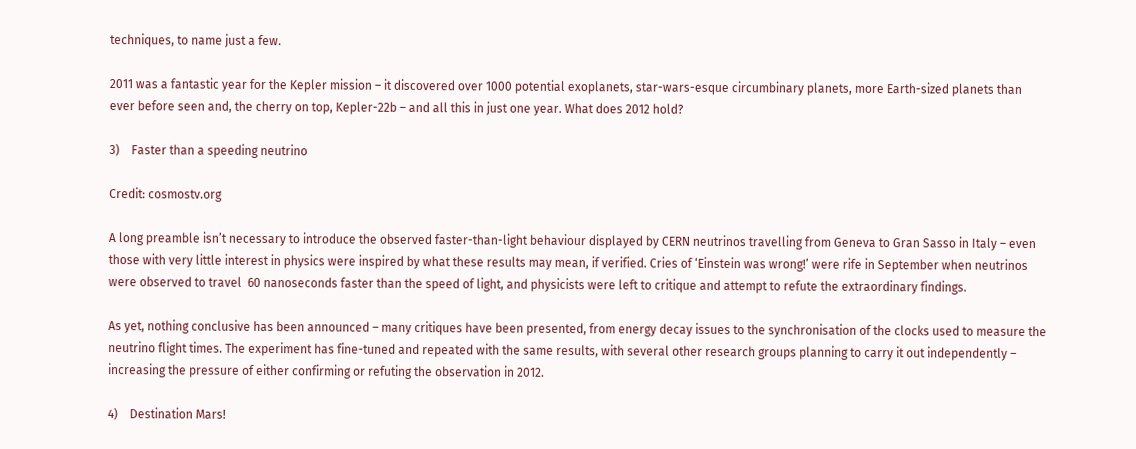techniques, to name just a few.

2011 was a fantastic year for the Kepler mission – it discovered over 1000 potential exoplanets, star-wars-esque circumbinary planets, more Earth-sized planets than ever before seen and, the cherry on top, Kepler-22b – and all this in just one year. What does 2012 hold?

3)    Faster than a speeding neutrino

Credit: cosmostv.org

A long preamble isn’t necessary to introduce the observed faster-than-light behaviour displayed by CERN neutrinos travelling from Geneva to Gran Sasso in Italy – even those with very little interest in physics were inspired by what these results may mean, if verified. Cries of ‘Einstein was wrong!’ were rife in September when neutrinos were observed to travel  60 nanoseconds faster than the speed of light, and physicists were left to critique and attempt to refute the extraordinary findings.

As yet, nothing conclusive has been announced – many critiques have been presented, from energy decay issues to the synchronisation of the clocks used to measure the neutrino flight times. The experiment has fine-tuned and repeated with the same results, with several other research groups planning to carry it out independently – increasing the pressure of either confirming or refuting the observation in 2012.

4)    Destination Mars!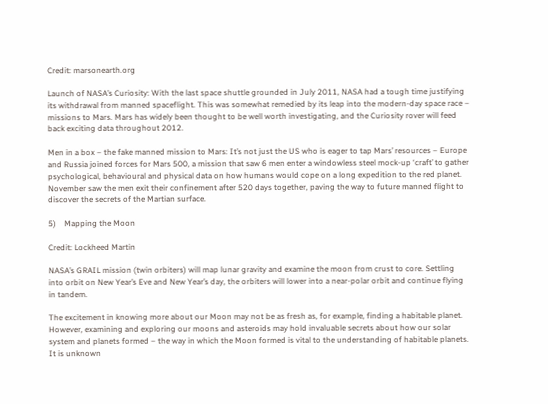Credit: marsonearth.org

Launch of NASA’s Curiosity: With the last space shuttle grounded in July 2011, NASA had a tough time justifying its withdrawal from manned spaceflight. This was somewhat remedied by its leap into the modern-day space race – missions to Mars. Mars has widely been thought to be well worth investigating, and the Curiosity rover will feed back exciting data throughout 2012.

Men in a box – the fake manned mission to Mars: It’s not just the US who is eager to tap Mars’ resources – Europe and Russia joined forces for Mars 500, a mission that saw 6 men enter a windowless steel mock-up ‘craft’ to gather psychological, behavioural and physical data on how humans would cope on a long expedition to the red planet. November saw the men exit their confinement after 520 days together, paving the way to future manned flight to discover the secrets of the Martian surface.

5)    Mapping the Moon

Credit: Lockheed Martin

NASA’s GRAIL mission (twin orbiters) will map lunar gravity and examine the moon from crust to core. Settling into orbit on New Year’s Eve and New Year’s day, the orbiters will lower into a near-polar orbit and continue flying in tandem.

The excitement in knowing more about our Moon may not be as fresh as, for example, finding a habitable planet. However, examining and exploring our moons and asteroids may hold invaluable secrets about how our solar system and planets formed – the way in which the Moon formed is vital to the understanding of habitable planets. It is unknown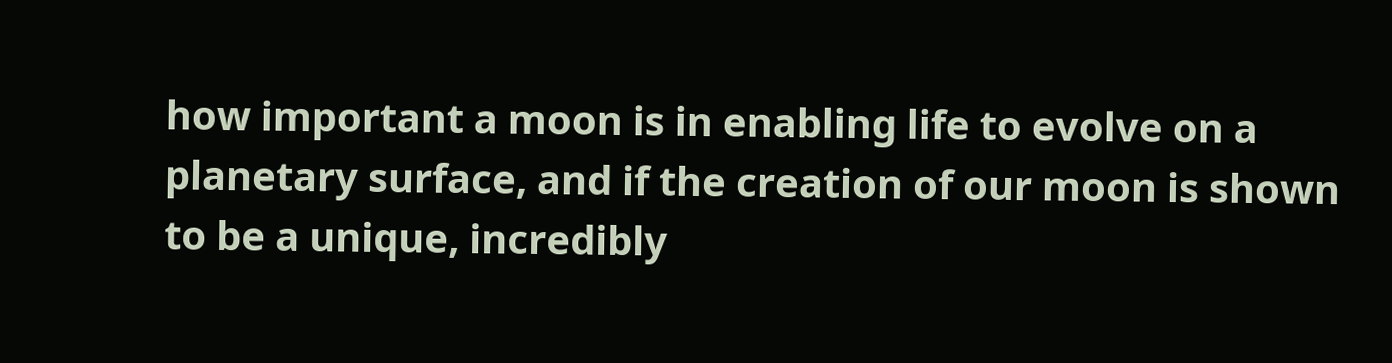how important a moon is in enabling life to evolve on a planetary surface, and if the creation of our moon is shown to be a unique, incredibly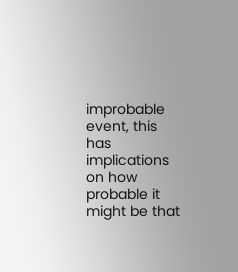improbable event, this has implications on how probable it might be that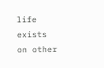life exists on other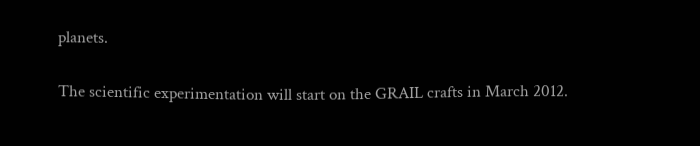planets.

The scientific experimentation will start on the GRAIL crafts in March 2012.